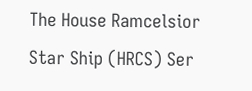The House Ramcelsior Star Ship (HRCS) Ser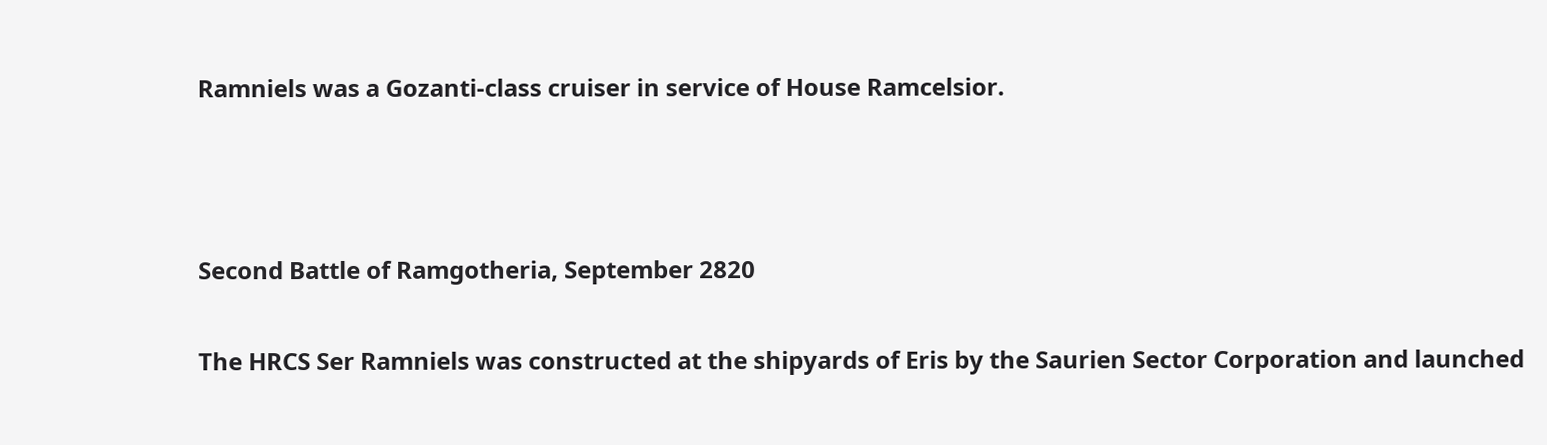Ramniels was a Gozanti-class cruiser in service of House Ramcelsior.



Second Battle of Ramgotheria, September 2820

The HRCS Ser Ramniels was constructed at the shipyards of Eris by the Saurien Sector Corporation and launched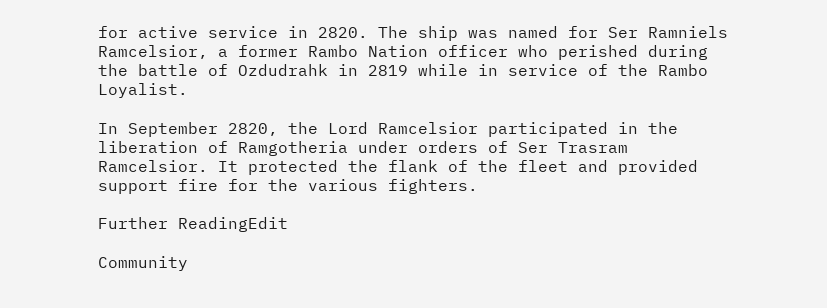for active service in 2820. The ship was named for Ser Ramniels Ramcelsior, a former Rambo Nation officer who perished during the battle of Ozdudrahk in 2819 while in service of the Rambo Loyalist.

In September 2820, the Lord Ramcelsior participated in the liberation of Ramgotheria under orders of Ser Trasram Ramcelsior. It protected the flank of the fleet and provided support fire for the various fighters.

Further ReadingEdit

Community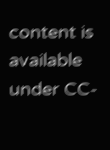content is available under CC-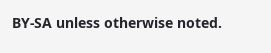BY-SA unless otherwise noted.